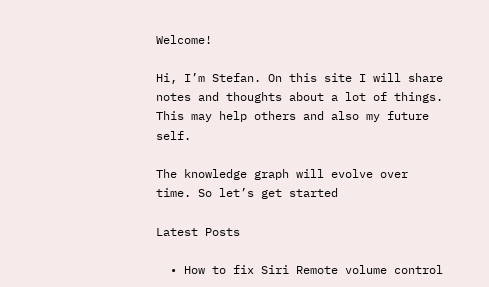Welcome!

Hi, I’m Stefan. On this site I will share notes and thoughts about a lot of things. This may help others and also my future self.

The knowledge graph will evolve over time. So let’s get started

Latest Posts

  • How to fix Siri Remote volume control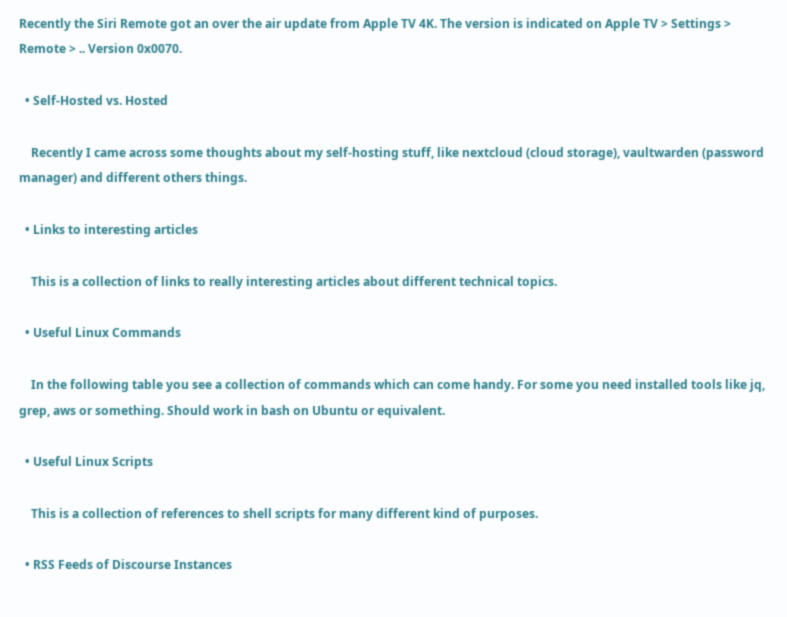Recently the Siri Remote got an over the air update from Apple TV 4K. The version is indicated on Apple TV > Settings > Remote > .. Version 0x0070.

  • Self-Hosted vs. Hosted

    Recently I came across some thoughts about my self-hosting stuff, like nextcloud (cloud storage), vaultwarden (password manager) and different others things.

  • Links to interesting articles

    This is a collection of links to really interesting articles about different technical topics.

  • Useful Linux Commands

    In the following table you see a collection of commands which can come handy. For some you need installed tools like jq, grep, aws or something. Should work in bash on Ubuntu or equivalent.

  • Useful Linux Scripts

    This is a collection of references to shell scripts for many different kind of purposes.

  • RSS Feeds of Discourse Instances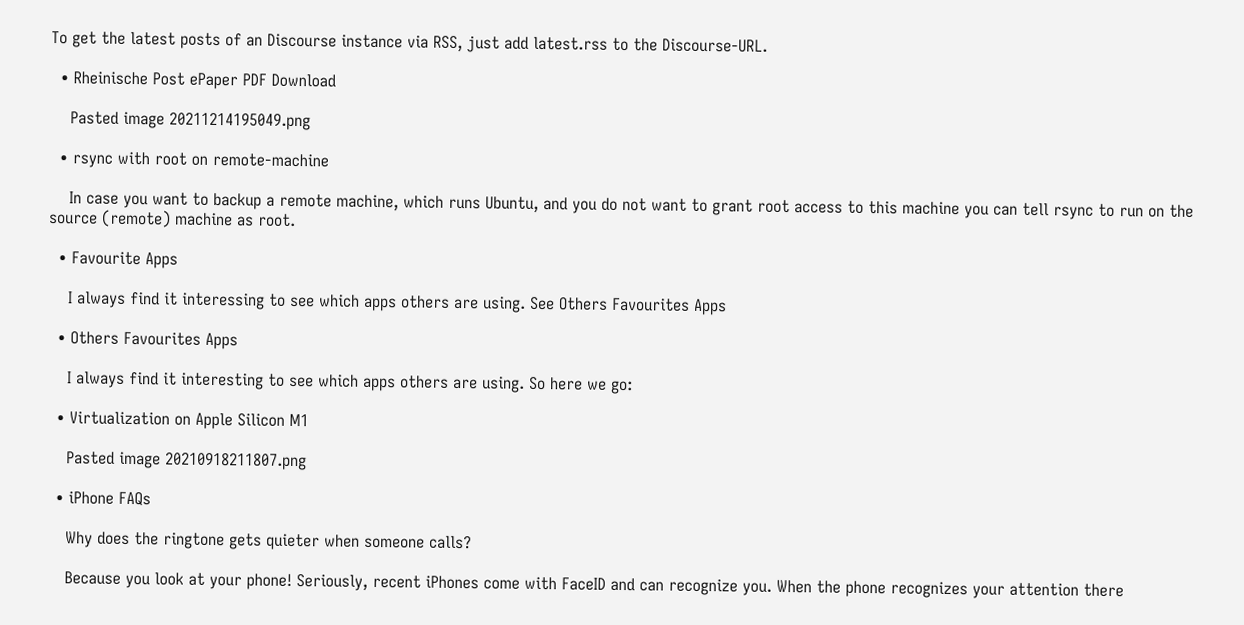To get the latest posts of an Discourse instance via RSS, just add latest.rss to the Discourse-URL.

  • Rheinische Post ePaper PDF Download

    Pasted image 20211214195049.png

  • rsync with root on remote-machine

    In case you want to backup a remote machine, which runs Ubuntu, and you do not want to grant root access to this machine you can tell rsync to run on the source (remote) machine as root.

  • Favourite Apps

    I always find it interessing to see which apps others are using. See Others Favourites Apps

  • Others Favourites Apps

    I always find it interesting to see which apps others are using. So here we go:

  • Virtualization on Apple Silicon M1

    Pasted image 20210918211807.png

  • iPhone FAQs

    Why does the ringtone gets quieter when someone calls?

    Because you look at your phone! Seriously, recent iPhones come with FaceID and can recognize you. When the phone recognizes your attention there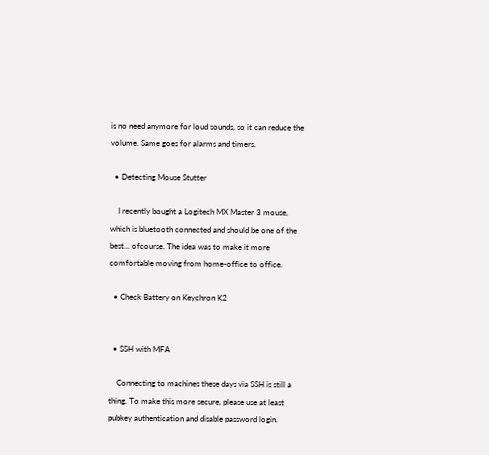is no need anymore for loud sounds, so it can reduce the volume. Same goes for alarms and timers.

  • Detecting Mouse Stutter

    I recently bought a Logitech MX Master 3 mouse, which is bluetooth connected and should be one of the best… ofcourse. The idea was to make it more comfortable moving from home-office to office.

  • Check Battery on Keychron K2


  • SSH with MFA

    Connecting to machines these days via SSH is still a thing. To make this more secure, please use at least pubkey authentication and disable password login.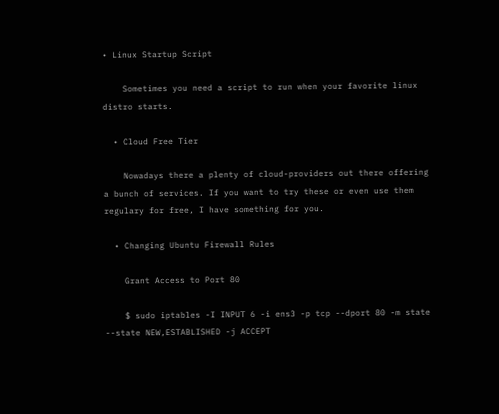• Linux Startup Script

    Sometimes you need a script to run when your favorite linux distro starts.

  • Cloud Free Tier

    Nowadays there a plenty of cloud-providers out there offering a bunch of services. If you want to try these or even use them regulary for free, I have something for you.

  • Changing Ubuntu Firewall Rules

    Grant Access to Port 80

    $ sudo iptables -I INPUT 6 -i ens3 -p tcp --dport 80 -m state --state NEW,ESTABLISHED -j ACCEPT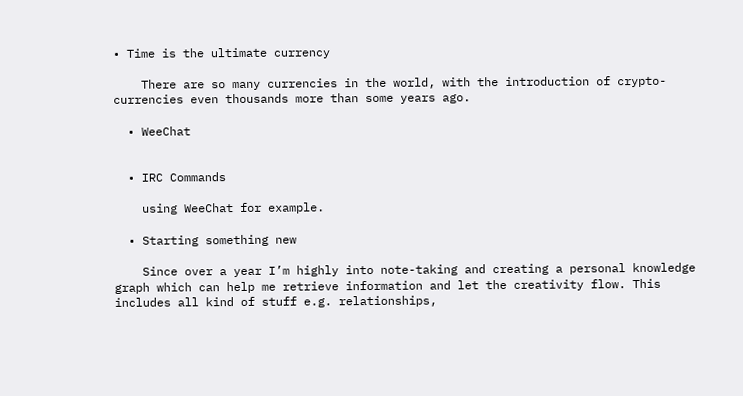• Time is the ultimate currency

    There are so many currencies in the world, with the introduction of crypto-currencies even thousands more than some years ago.

  • WeeChat


  • IRC Commands

    using WeeChat for example.

  • Starting something new

    Since over a year I’m highly into note-taking and creating a personal knowledge graph which can help me retrieve information and let the creativity flow. This includes all kind of stuff e.g. relationships,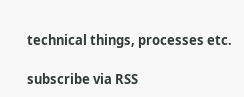technical things, processes etc.

subscribe via RSS